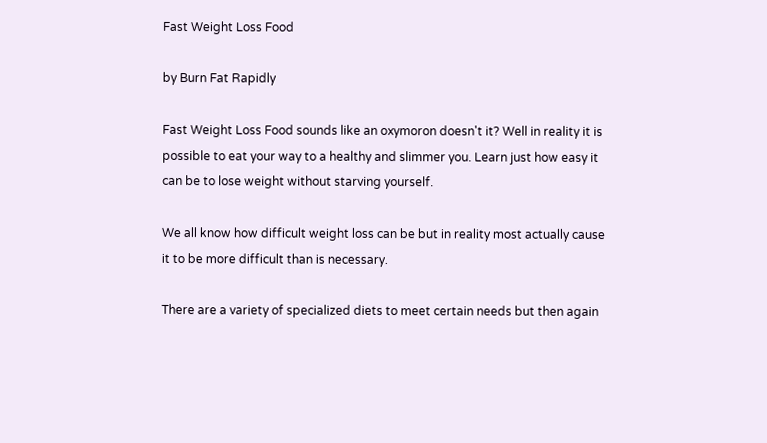Fast Weight Loss Food

by Burn Fat Rapidly

Fast Weight Loss Food sounds like an oxymoron doesn't it? Well in reality it is possible to eat your way to a healthy and slimmer you. Learn just how easy it can be to lose weight without starving yourself.

We all know how difficult weight loss can be but in reality most actually cause it to be more difficult than is necessary.

There are a variety of specialized diets to meet certain needs but then again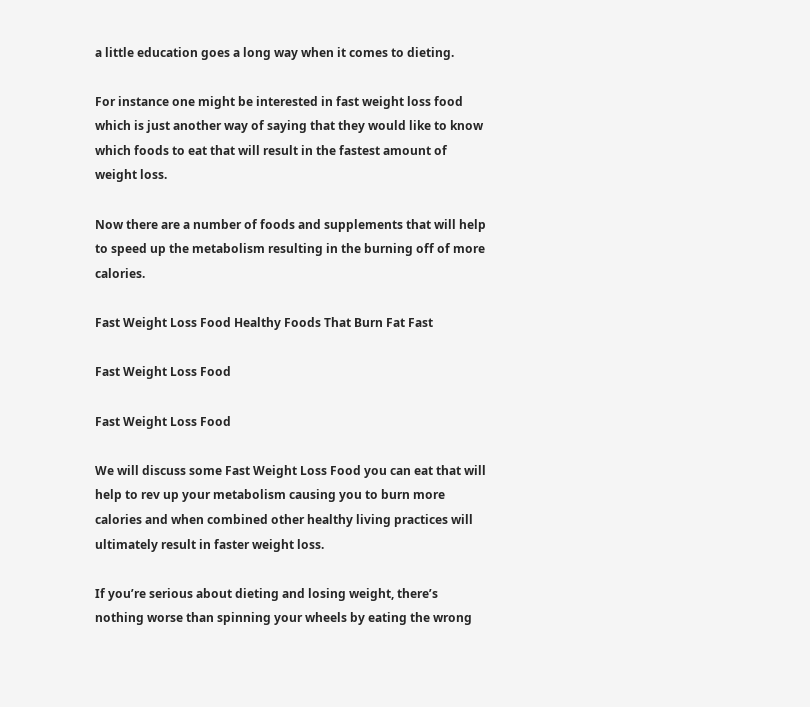a little education goes a long way when it comes to dieting.

For instance one might be interested in fast weight loss food which is just another way of saying that they would like to know which foods to eat that will result in the fastest amount of weight loss.

Now there are a number of foods and supplements that will help to speed up the metabolism resulting in the burning off of more calories.

Fast Weight Loss Food Healthy Foods That Burn Fat Fast

Fast Weight Loss Food

Fast Weight Loss Food

We will discuss some Fast Weight Loss Food you can eat that will help to rev up your metabolism causing you to burn more calories and when combined other healthy living practices will ultimately result in faster weight loss.

If you’re serious about dieting and losing weight, there’s nothing worse than spinning your wheels by eating the wrong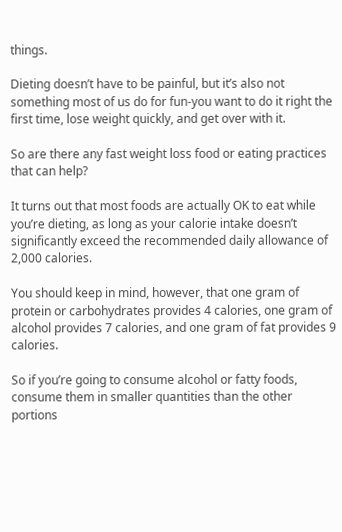things.

Dieting doesn’t have to be painful, but it’s also not something most of us do for fun-you want to do it right the first time, lose weight quickly, and get over with it.

So are there any fast weight loss food or eating practices that can help?

It turns out that most foods are actually OK to eat while you’re dieting, as long as your calorie intake doesn’t significantly exceed the recommended daily allowance of 2,000 calories.

You should keep in mind, however, that one gram of protein or carbohydrates provides 4 calories, one gram of alcohol provides 7 calories, and one gram of fat provides 9 calories.

So if you’re going to consume alcohol or fatty foods, consume them in smaller quantities than the other portions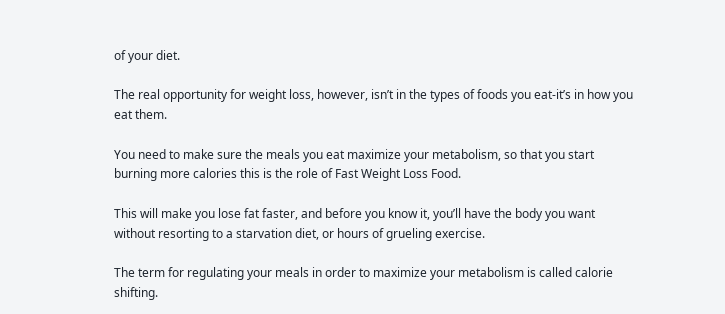of your diet.

The real opportunity for weight loss, however, isn’t in the types of foods you eat-it’s in how you eat them.

You need to make sure the meals you eat maximize your metabolism, so that you start burning more calories this is the role of Fast Weight Loss Food.

This will make you lose fat faster, and before you know it, you’ll have the body you want without resorting to a starvation diet, or hours of grueling exercise.

The term for regulating your meals in order to maximize your metabolism is called calorie shifting.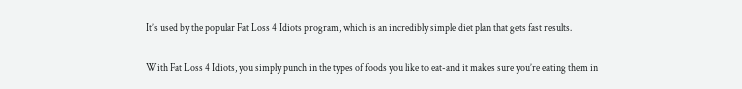It’s used by the popular Fat Loss 4 Idiots program, which is an incredibly simple diet plan that gets fast results.

With Fat Loss 4 Idiots, you simply punch in the types of foods you like to eat-and it makes sure you’re eating them in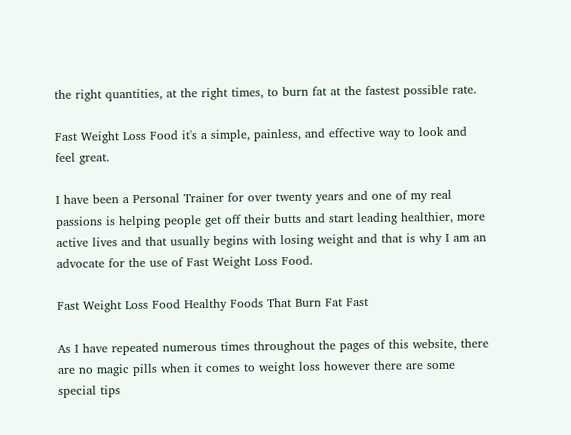the right quantities, at the right times, to burn fat at the fastest possible rate.

Fast Weight Loss Food it's a simple, painless, and effective way to look and feel great.

I have been a Personal Trainer for over twenty years and one of my real passions is helping people get off their butts and start leading healthier, more active lives and that usually begins with losing weight and that is why I am an advocate for the use of Fast Weight Loss Food.

Fast Weight Loss Food Healthy Foods That Burn Fat Fast

As I have repeated numerous times throughout the pages of this website, there are no magic pills when it comes to weight loss however there are some special tips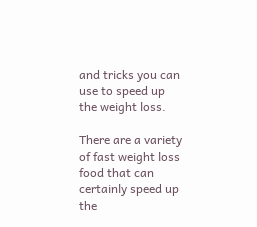and tricks you can use to speed up the weight loss.

There are a variety of fast weight loss food that can certainly speed up the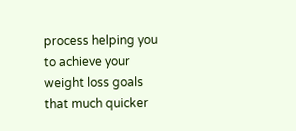process helping you to achieve your weight loss goals that much quicker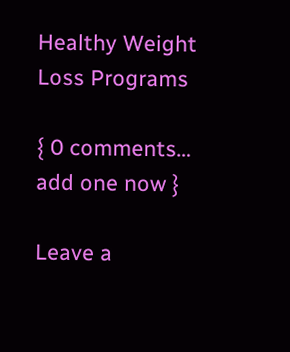Healthy Weight Loss Programs

{ 0 comments… add one now }

Leave a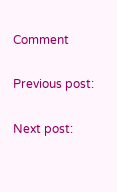Comment

Previous post:

Next post: